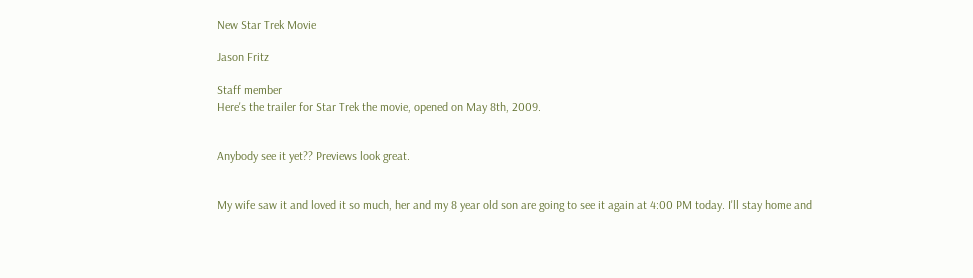New Star Trek Movie

Jason Fritz

Staff member
Here's the trailer for Star Trek the movie, opened on May 8th, 2009.


Anybody see it yet?? Previews look great.


My wife saw it and loved it so much, her and my 8 year old son are going to see it again at 4:00 PM today. I'll stay home and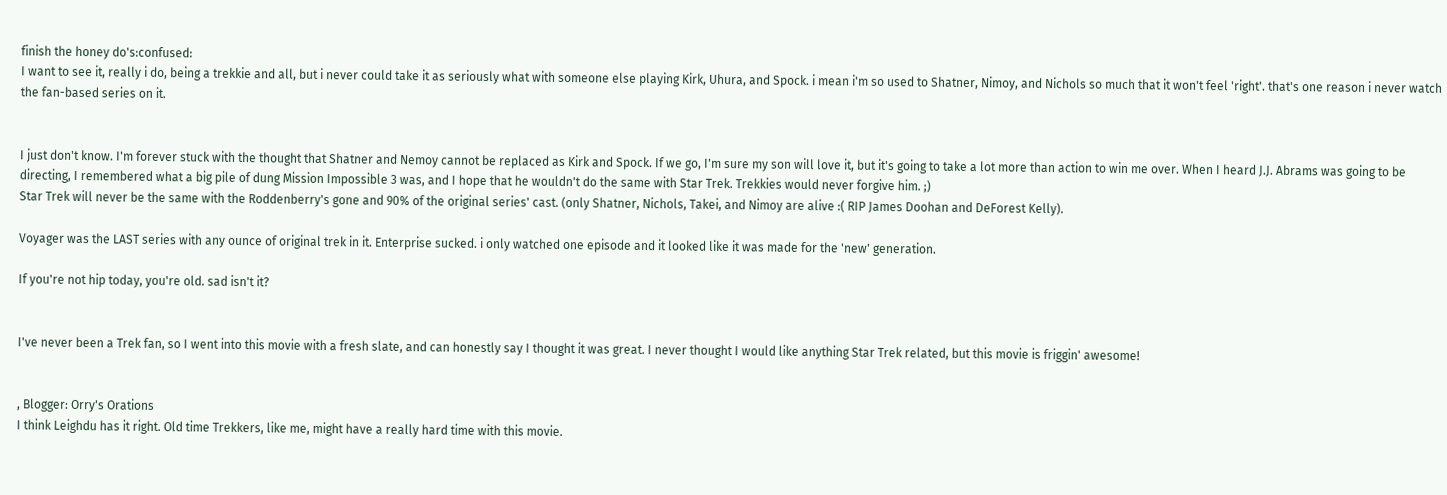finish the honey do's:confused:
I want to see it, really i do, being a trekkie and all, but i never could take it as seriously what with someone else playing Kirk, Uhura, and Spock. i mean i'm so used to Shatner, Nimoy, and Nichols so much that it won't feel 'right'. that's one reason i never watch the fan-based series on it.


I just don't know. I'm forever stuck with the thought that Shatner and Nemoy cannot be replaced as Kirk and Spock. If we go, I'm sure my son will love it, but it's going to take a lot more than action to win me over. When I heard J.J. Abrams was going to be directing, I remembered what a big pile of dung Mission Impossible 3 was, and I hope that he wouldn't do the same with Star Trek. Trekkies would never forgive him. ;)
Star Trek will never be the same with the Roddenberry's gone and 90% of the original series' cast. (only Shatner, Nichols, Takei, and Nimoy are alive :( RIP James Doohan and DeForest Kelly).

Voyager was the LAST series with any ounce of original trek in it. Enterprise sucked. i only watched one episode and it looked like it was made for the 'new' generation.

If you're not hip today, you're old. sad isn't it?


I've never been a Trek fan, so I went into this movie with a fresh slate, and can honestly say I thought it was great. I never thought I would like anything Star Trek related, but this movie is friggin' awesome!


, Blogger: Orry's Orations
I think Leighdu has it right. Old time Trekkers, like me, might have a really hard time with this movie.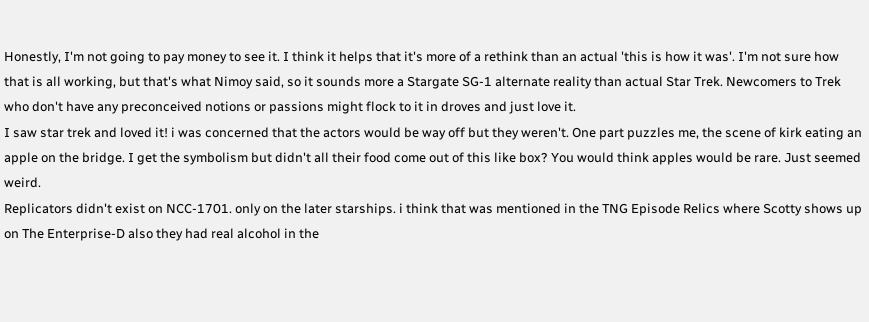Honestly, I'm not going to pay money to see it. I think it helps that it's more of a rethink than an actual 'this is how it was'. I'm not sure how that is all working, but that's what Nimoy said, so it sounds more a Stargate SG-1 alternate reality than actual Star Trek. Newcomers to Trek who don't have any preconceived notions or passions might flock to it in droves and just love it.
I saw star trek and loved it! i was concerned that the actors would be way off but they weren't. One part puzzles me, the scene of kirk eating an apple on the bridge. I get the symbolism but didn't all their food come out of this like box? You would think apples would be rare. Just seemed weird.
Replicators didn't exist on NCC-1701. only on the later starships. i think that was mentioned in the TNG Episode Relics where Scotty shows up on The Enterprise-D also they had real alcohol in the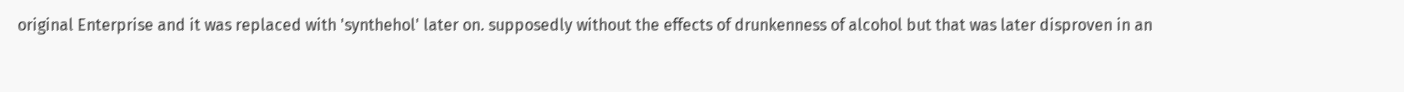original Enterprise and it was replaced with 'synthehol' later on. supposedly without the effects of drunkenness of alcohol but that was later disproven in an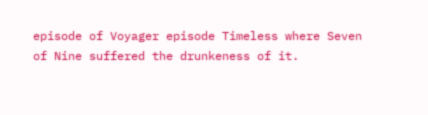episode of Voyager episode Timeless where Seven of Nine suffered the drunkeness of it.